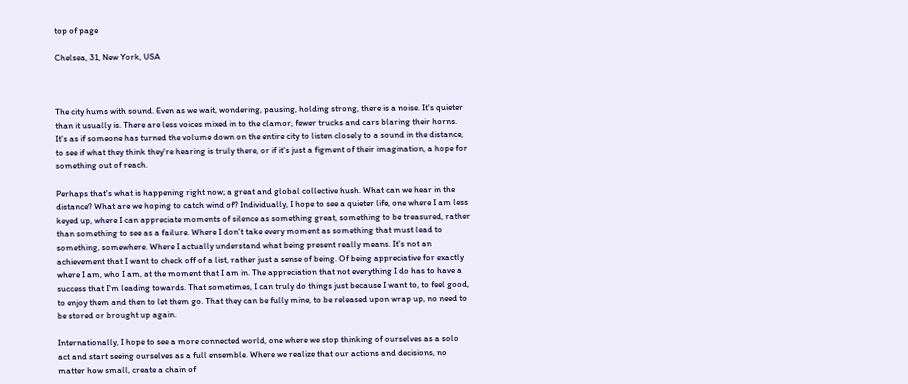top of page

Chelsea, 31, New York, USA



The city hums with sound. Even as we wait, wondering, pausing, holding strong, there is a noise. It's quieter than it usually is. There are less voices mixed in to the clamor, fewer trucks and cars blaring their horns. It's as if someone has turned the volume down on the entire city to listen closely to a sound in the distance, to see if what they think they're hearing is truly there, or if it's just a figment of their imagination, a hope for something out of reach.

Perhaps that's what is happening right now; a great and global collective hush. What can we hear in the distance? What are we hoping to catch wind of? Individually, I hope to see a quieter life, one where I am less keyed up, where I can appreciate moments of silence as something great, something to be treasured, rather than something to see as a failure. Where I don't take every moment as something that must lead to something, somewhere. Where I actually understand what being present really means. It's not an achievement that I want to check off of a list, rather just a sense of being. Of being appreciative for exactly where I am, who I am, at the moment that I am in. The appreciation that not everything I do has to have a success that I'm leading towards. That sometimes, I can truly do things just because I want to, to feel good, to enjoy them and then to let them go. That they can be fully mine, to be released upon wrap up, no need to be stored or brought up again.

Internationally, I hope to see a more connected world, one where we stop thinking of ourselves as a solo act and start seeing ourselves as a full ensemble. Where we realize that our actions and decisions, no matter how small, create a chain of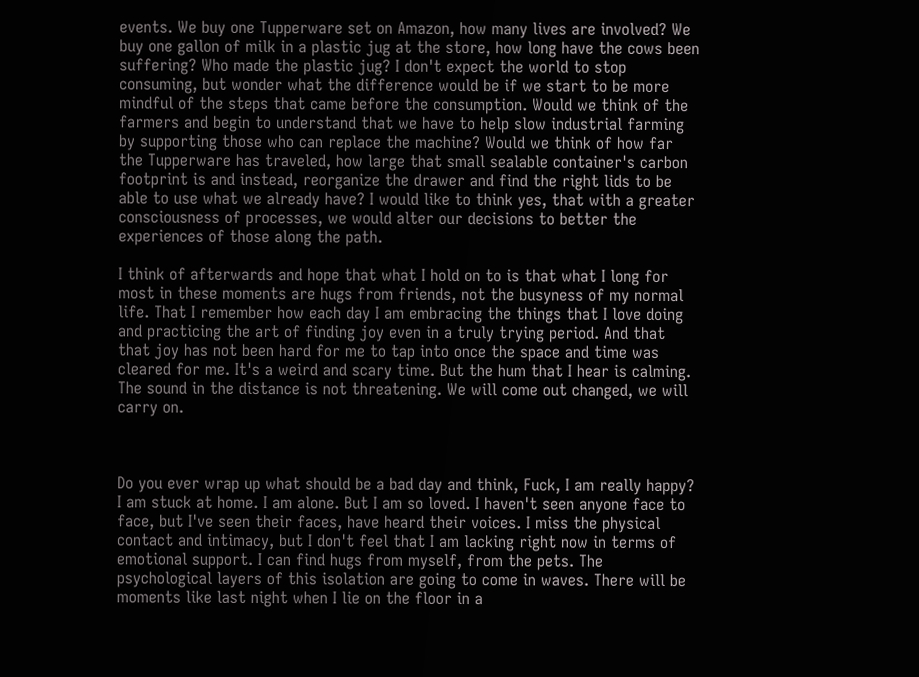events. We buy one Tupperware set on Amazon, how many lives are involved? We buy one gallon of milk in a plastic jug at the store, how long have the cows been suffering? Who made the plastic jug? I don't expect the world to stop consuming, but wonder what the difference would be if we start to be more mindful of the steps that came before the consumption. Would we think of the farmers and begin to understand that we have to help slow industrial farming by supporting those who can replace the machine? Would we think of how far the Tupperware has traveled, how large that small sealable container's carbon footprint is and instead, reorganize the drawer and find the right lids to be able to use what we already have? I would like to think yes, that with a greater consciousness of processes, we would alter our decisions to better the experiences of those along the path.

I think of afterwards and hope that what I hold on to is that what I long for most in these moments are hugs from friends, not the busyness of my normal life. That I remember how each day I am embracing the things that I love doing and practicing the art of finding joy even in a truly trying period. And that that joy has not been hard for me to tap into once the space and time was cleared for me. It's a weird and scary time. But the hum that I hear is calming. The sound in the distance is not threatening. We will come out changed, we will carry on.



Do you ever wrap up what should be a bad day and think, Fuck, I am really happy? I am stuck at home. I am alone. But I am so loved. I haven't seen anyone face to face, but I've seen their faces, have heard their voices. I miss the physical contact and intimacy, but I don't feel that I am lacking right now in terms of emotional support. I can find hugs from myself, from the pets. The psychological layers of this isolation are going to come in waves. There will be moments like last night when I lie on the floor in a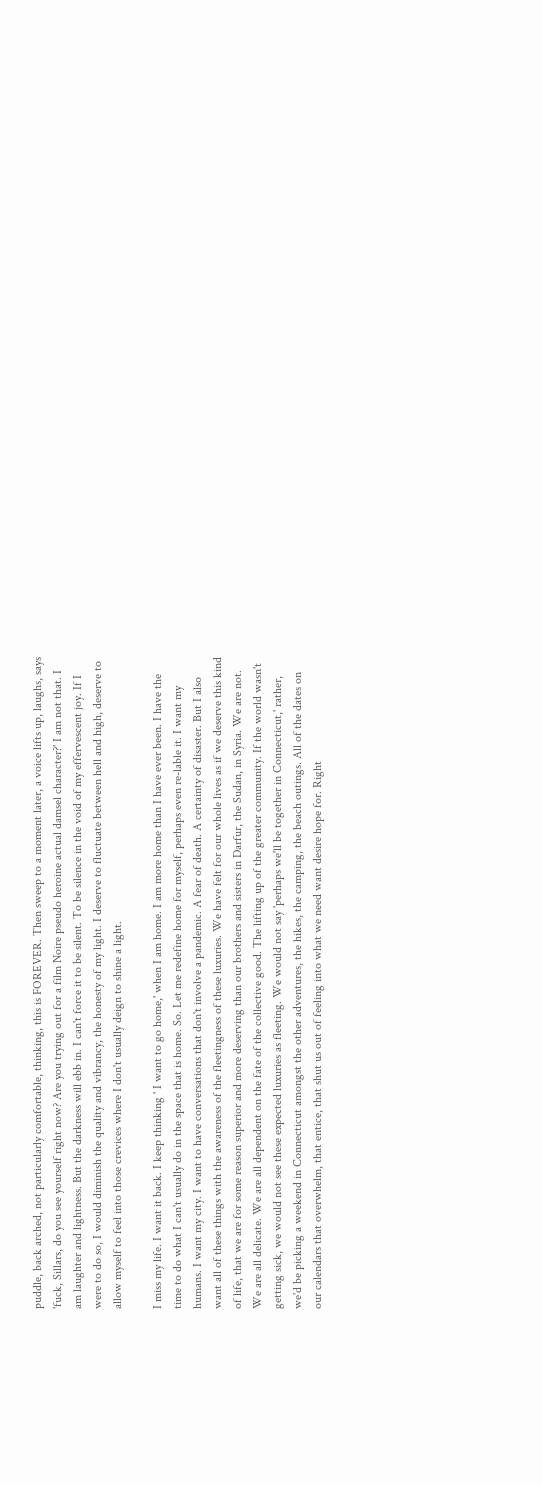puddle, back arched, not particularly comfortable, thinking, this is FOREVER. Then sweep to a moment later, a voice lifts up, laughs, says 'fuck, Sillars, do you see yourself right now? Are you trying out for a film Noire pseudo heroine actual damsel character?' I am not that. I am laughter and lightness. But the darkness will ebb in. I can't force it to be silent. To be silence in the void of my effervescent joy. If I were to do so, I would diminish the quality and vibrancy, the honesty of my light. I deserve to fluctuate between hell and high, deserve to allow myself to feel into those crevices where I don't usually deign to shine a light.

I miss my life. I want it back. I keep thinking ' I want to go home,' when I am home. I am more home than I have ever been. I have the time to do what I can't usually do in the space that is home. So. Let me redefine home for myself, perhaps even re-lable it. I want my humans. I want my city. I want to have conversations that don't involve a pandemic. A fear of death. A certainty of disaster. But I also want all of these things with the awareness of the fleetingness of these luxuries. We have felt for our whole lives as if we deserve this kind of life, that we are for some reason superior and more deserving than our brothers and sisters in Darfur, the Sudan, in Syria. We are not. We are all delicate. We are all dependent on the fate of the collective good. The lifting up of the greater community. If the world wasn't getting sick, we would not see these expected luxuries as fleeting. We would not say 'perhaps we'll be together in Connecticut,' rather, we'd be picking a weekend in Connecticut amongst the other adventures, the hikes, the camping, the beach outings. All of the dates on our calendars that overwhelm, that entice, that shut us out of feeling into what we need want desire hope for. Right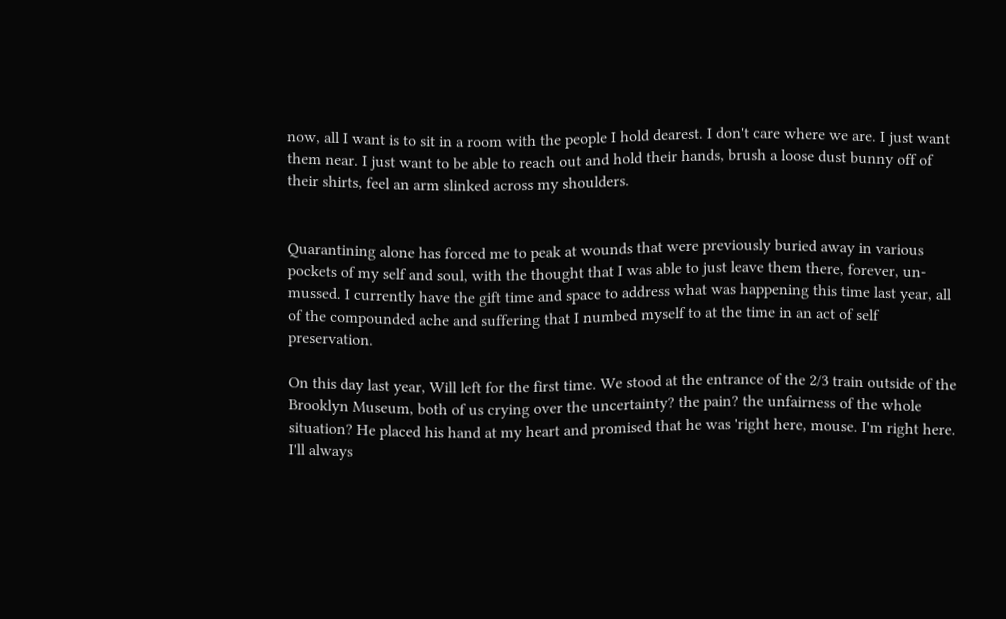now, all I want is to sit in a room with the people I hold dearest. I don't care where we are. I just want them near. I just want to be able to reach out and hold their hands, brush a loose dust bunny off of their shirts, feel an arm slinked across my shoulders.


Quarantining alone has forced me to peak at wounds that were previously buried away in various pockets of my self and soul, with the thought that I was able to just leave them there, forever, un-mussed. I currently have the gift time and space to address what was happening this time last year, all of the compounded ache and suffering that I numbed myself to at the time in an act of self preservation.

On this day last year, Will left for the first time. We stood at the entrance of the 2/3 train outside of the Brooklyn Museum, both of us crying over the uncertainty? the pain? the unfairness of the whole situation? He placed his hand at my heart and promised that he was 'right here, mouse. I'm right here. I'll always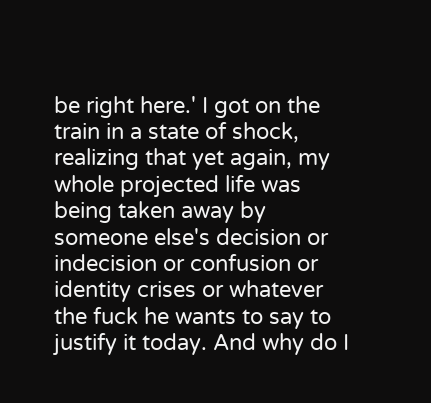be right here.' I got on the train in a state of shock, realizing that yet again, my whole projected life was being taken away by someone else's decision or indecision or confusion or identity crises or whatever the fuck he wants to say to justify it today. And why do I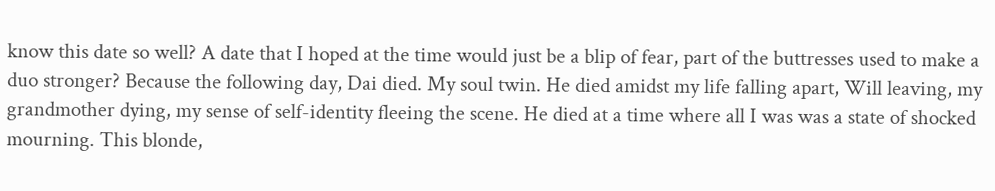know this date so well? A date that I hoped at the time would just be a blip of fear, part of the buttresses used to make a duo stronger? Because the following day, Dai died. My soul twin. He died amidst my life falling apart, Will leaving, my grandmother dying, my sense of self-identity fleeing the scene. He died at a time where all I was was a state of shocked mourning. This blonde,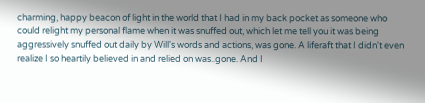charming, happy beacon of light in the world that I had in my back pocket as someone who could relight my personal flame when it was snuffed out, which let me tell you it was being aggressively snuffed out daily by Will's words and actions, was gone. A liferaft that I didn't even realize I so heartily believed in and relied on was..gone. And I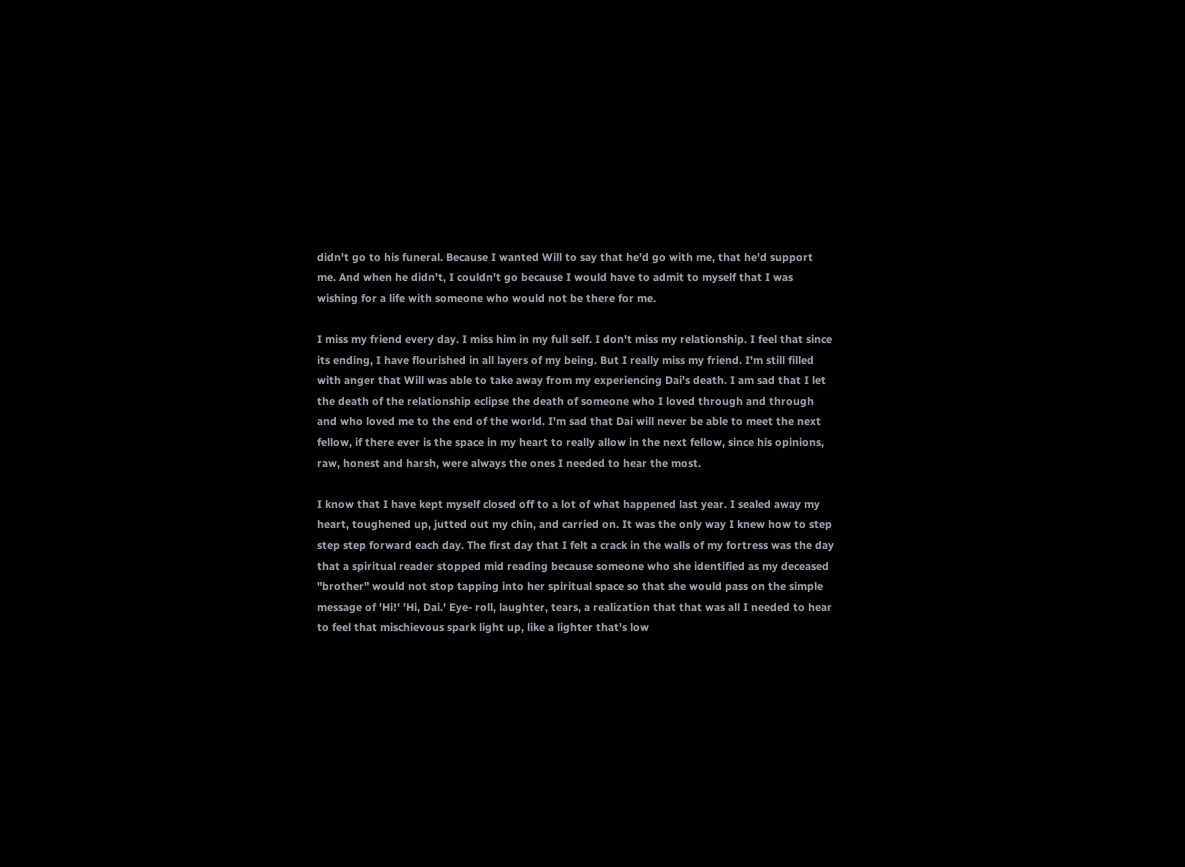didn't go to his funeral. Because I wanted Will to say that he'd go with me, that he'd support me. And when he didn't, I couldn't go because I would have to admit to myself that I was wishing for a life with someone who would not be there for me.

I miss my friend every day. I miss him in my full self. I don't miss my relationship. I feel that since its ending, I have flourished in all layers of my being. But I really miss my friend. I'm still filled with anger that Will was able to take away from my experiencing Dai's death. I am sad that I let the death of the relationship eclipse the death of someone who I loved through and through and who loved me to the end of the world. I'm sad that Dai will never be able to meet the next fellow, if there ever is the space in my heart to really allow in the next fellow, since his opinions, raw, honest and harsh, were always the ones I needed to hear the most.

I know that I have kept myself closed off to a lot of what happened last year. I sealed away my heart, toughened up, jutted out my chin, and carried on. It was the only way I knew how to step step step forward each day. The first day that I felt a crack in the walls of my fortress was the day that a spiritual reader stopped mid reading because someone who she identified as my deceased "brother" would not stop tapping into her spiritual space so that she would pass on the simple message of 'Hi!' 'Hi, Dai.' Eye- roll, laughter, tears, a realization that that was all I needed to hear to feel that mischievous spark light up, like a lighter that's low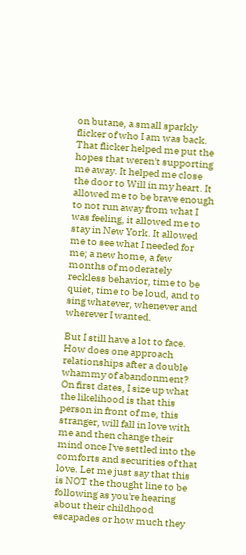on butane, a small sparkly flicker of who I am was back. That flicker helped me put the hopes that weren't supporting me away. It helped me close the door to Will in my heart. It allowed me to be brave enough to not run away from what I was feeling, it allowed me to stay in New York. It allowed me to see what I needed for me; a new home, a few months of moderately reckless behavior, time to be quiet, time to be loud, and to sing whatever, whenever and wherever I wanted.

But I still have a lot to face. How does one approach relationships after a double whammy of abandonment? On first dates, I size up what the likelihood is that this person in front of me, this stranger, will fall in love with me and then change their mind once I've settled into the comforts and securities of that love. Let me just say that this is NOT the thought line to be following as you're hearing about their childhood escapades or how much they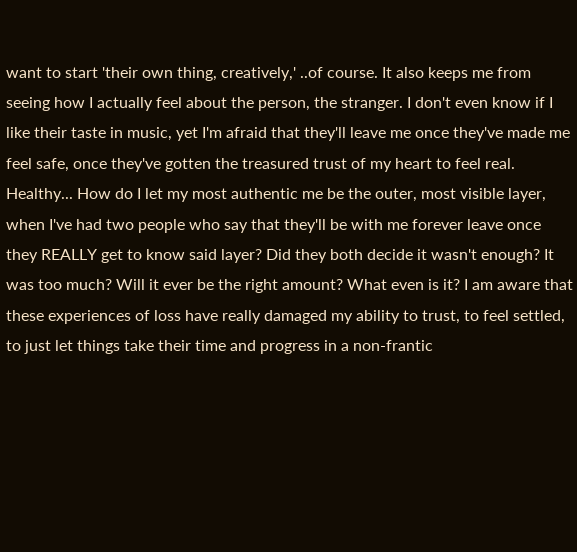want to start 'their own thing, creatively,' ..of course. It also keeps me from seeing how I actually feel about the person, the stranger. I don't even know if I like their taste in music, yet I'm afraid that they'll leave me once they've made me feel safe, once they've gotten the treasured trust of my heart to feel real. Healthy... How do I let my most authentic me be the outer, most visible layer, when I've had two people who say that they'll be with me forever leave once they REALLY get to know said layer? Did they both decide it wasn't enough? It was too much? Will it ever be the right amount? What even is it? I am aware that these experiences of loss have really damaged my ability to trust, to feel settled, to just let things take their time and progress in a non-frantic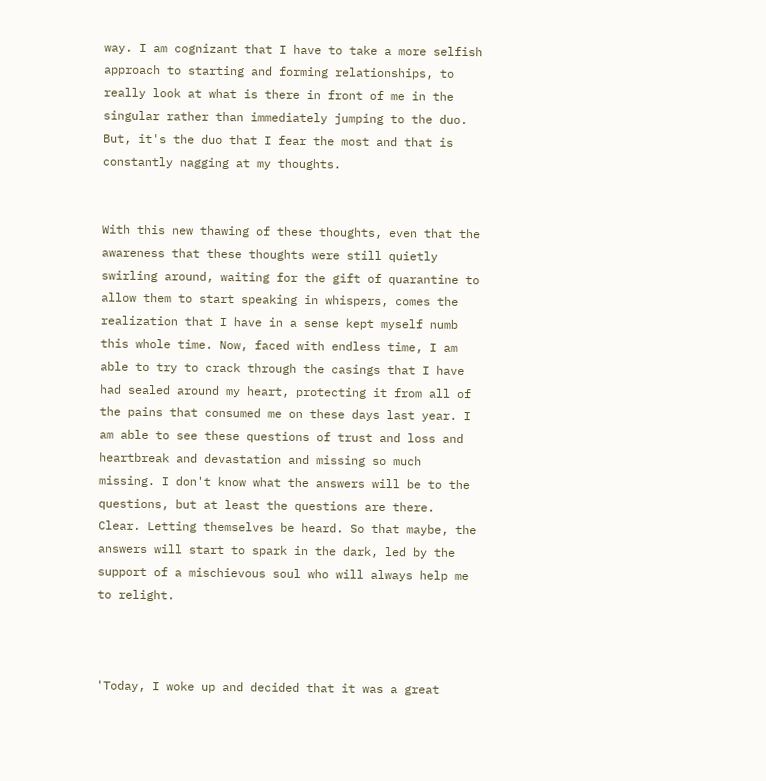way. I am cognizant that I have to take a more selfish approach to starting and forming relationships, to really look at what is there in front of me in the singular rather than immediately jumping to the duo. But, it's the duo that I fear the most and that is constantly nagging at my thoughts.


With this new thawing of these thoughts, even that the awareness that these thoughts were still quietly swirling around, waiting for the gift of quarantine to allow them to start speaking in whispers, comes the realization that I have in a sense kept myself numb this whole time. Now, faced with endless time, I am able to try to crack through the casings that I have had sealed around my heart, protecting it from all of the pains that consumed me on these days last year. I am able to see these questions of trust and loss and heartbreak and devastation and missing so much missing. I don't know what the answers will be to the questions, but at least the questions are there. Clear. Letting themselves be heard. So that maybe, the answers will start to spark in the dark, led by the support of a mischievous soul who will always help me to relight.



'Today, I woke up and decided that it was a great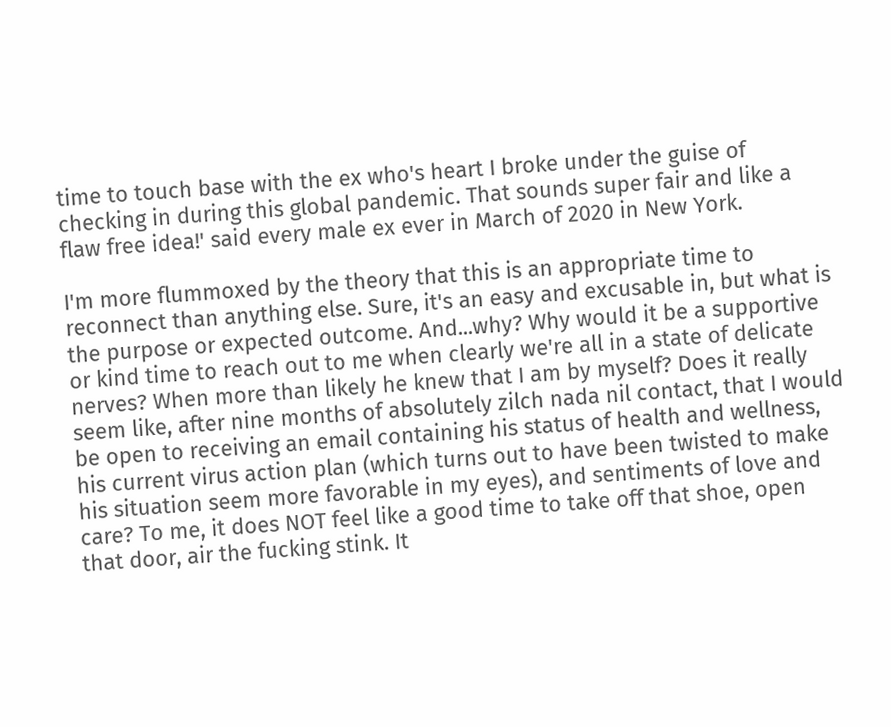time to touch base with the ex who's heart I broke under the guise of checking in during this global pandemic. That sounds super fair and like a flaw free idea!' said every male ex ever in March of 2020 in New York.

I'm more flummoxed by the theory that this is an appropriate time to reconnect than anything else. Sure, it's an easy and excusable in, but what is the purpose or expected outcome. And...why? Why would it be a supportive or kind time to reach out to me when clearly we're all in a state of delicate nerves? When more than likely he knew that I am by myself? Does it really seem like, after nine months of absolutely zilch nada nil contact, that I would be open to receiving an email containing his status of health and wellness, his current virus action plan (which turns out to have been twisted to make his situation seem more favorable in my eyes), and sentiments of love and care? To me, it does NOT feel like a good time to take off that shoe, open that door, air the fucking stink. It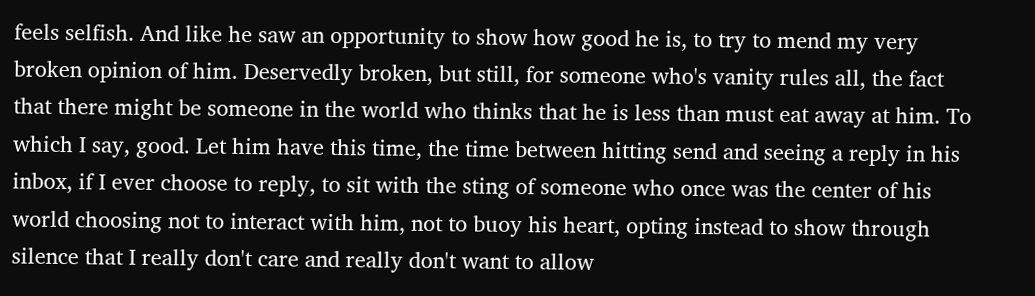feels selfish. And like he saw an opportunity to show how good he is, to try to mend my very broken opinion of him. Deservedly broken, but still, for someone who's vanity rules all, the fact that there might be someone in the world who thinks that he is less than must eat away at him. To which I say, good. Let him have this time, the time between hitting send and seeing a reply in his inbox, if I ever choose to reply, to sit with the sting of someone who once was the center of his world choosing not to interact with him, not to buoy his heart, opting instead to show through silence that I really don't care and really don't want to allow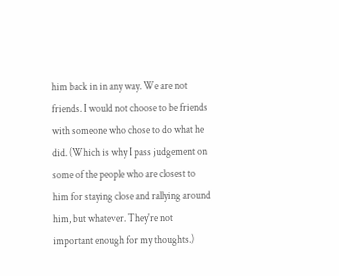him back in in any way. We are not friends. I would not choose to be friends with someone who chose to do what he did. (Which is why I pass judgement on some of the people who are closest to him for staying close and rallying around him, but whatever. They're not important enough for my thoughts.)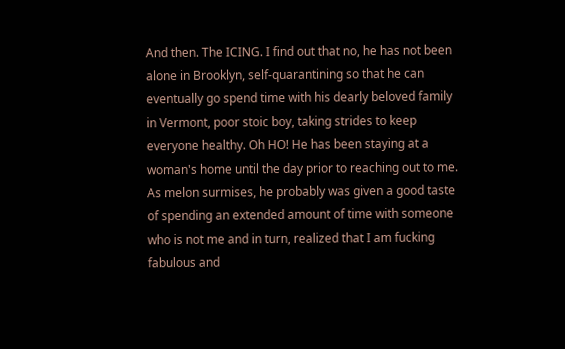And then. The ICING. I find out that no, he has not been alone in Brooklyn, self-quarantining so that he can eventually go spend time with his dearly beloved family in Vermont, poor stoic boy, taking strides to keep everyone healthy. Oh HO! He has been staying at a woman's home until the day prior to reaching out to me. As melon surmises, he probably was given a good taste of spending an extended amount of time with someone who is not me and in turn, realized that I am fucking fabulous and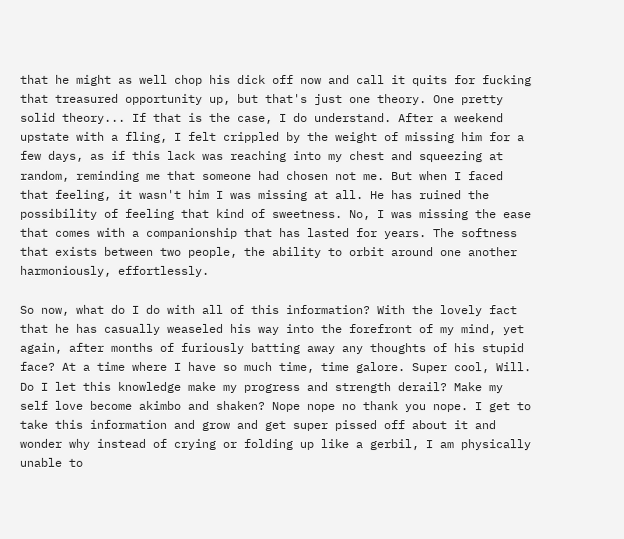that he might as well chop his dick off now and call it quits for fucking that treasured opportunity up, but that's just one theory. One pretty solid theory... If that is the case, I do understand. After a weekend upstate with a fling, I felt crippled by the weight of missing him for a few days, as if this lack was reaching into my chest and squeezing at random, reminding me that someone had chosen not me. But when I faced that feeling, it wasn't him I was missing at all. He has ruined the possibility of feeling that kind of sweetness. No, I was missing the ease that comes with a companionship that has lasted for years. The softness that exists between two people, the ability to orbit around one another harmoniously, effortlessly.

So now, what do I do with all of this information? With the lovely fact that he has casually weaseled his way into the forefront of my mind, yet again, after months of furiously batting away any thoughts of his stupid face? At a time where I have so much time, time galore. Super cool, Will. Do I let this knowledge make my progress and strength derail? Make my self love become akimbo and shaken? Nope nope no thank you nope. I get to take this information and grow and get super pissed off about it and wonder why instead of crying or folding up like a gerbil, I am physically unable to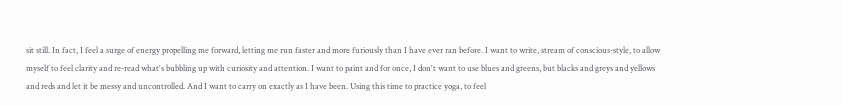sit still. In fact, I feel a surge of energy propelling me forward, letting me run faster and more furiously than I have ever ran before. I want to write, stream of conscious-style, to allow myself to feel clarity and re-read what's bubbling up with curiosity and attention. I want to paint and for once, I don't want to use blues and greens, but blacks and greys and yellows and reds and let it be messy and uncontrolled. And I want to carry on exactly as I have been. Using this time to practice yoga, to feel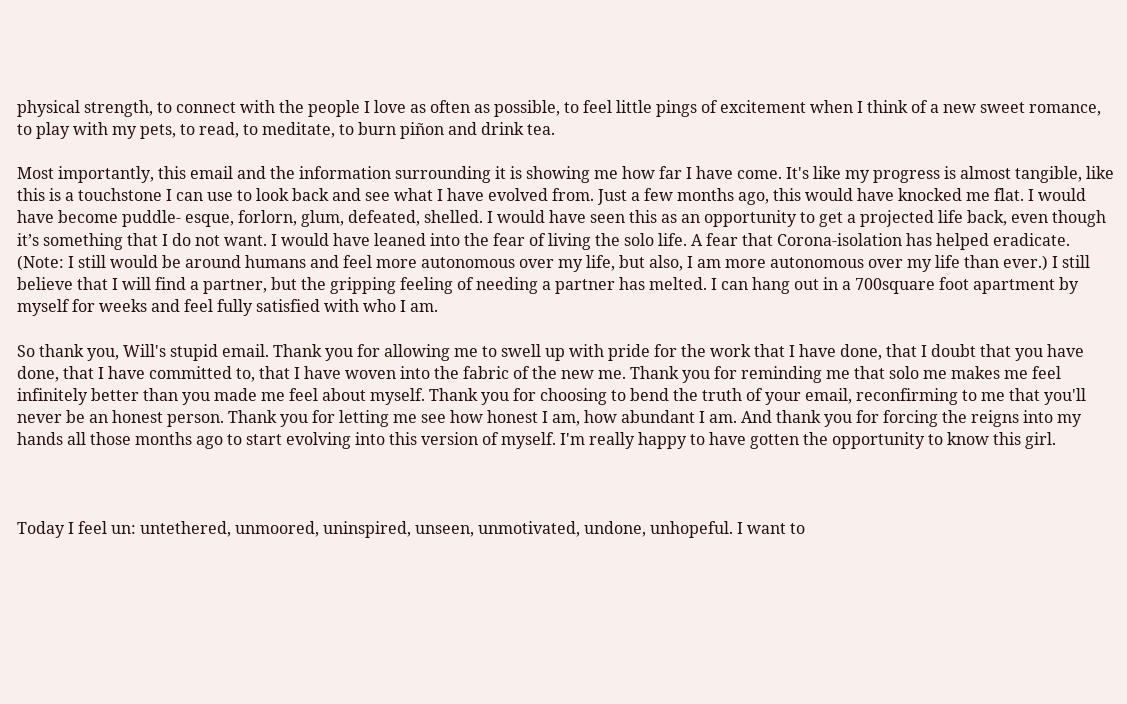physical strength, to connect with the people I love as often as possible, to feel little pings of excitement when I think of a new sweet romance, to play with my pets, to read, to meditate, to burn piñon and drink tea.

Most importantly, this email and the information surrounding it is showing me how far I have come. It's like my progress is almost tangible, like this is a touchstone I can use to look back and see what I have evolved from. Just a few months ago, this would have knocked me flat. I would have become puddle- esque, forlorn, glum, defeated, shelled. I would have seen this as an opportunity to get a projected life back, even though it’s something that I do not want. I would have leaned into the fear of living the solo life. A fear that Corona-isolation has helped eradicate. (Note: I still would be around humans and feel more autonomous over my life, but also, I am more autonomous over my life than ever.) I still believe that I will find a partner, but the gripping feeling of needing a partner has melted. I can hang out in a 700square foot apartment by myself for weeks and feel fully satisfied with who I am.

So thank you, Will's stupid email. Thank you for allowing me to swell up with pride for the work that I have done, that I doubt that you have done, that I have committed to, that I have woven into the fabric of the new me. Thank you for reminding me that solo me makes me feel infinitely better than you made me feel about myself. Thank you for choosing to bend the truth of your email, reconfirming to me that you'll never be an honest person. Thank you for letting me see how honest I am, how abundant I am. And thank you for forcing the reigns into my hands all those months ago to start evolving into this version of myself. I'm really happy to have gotten the opportunity to know this girl.



Today I feel un: untethered, unmoored, uninspired, unseen, unmotivated, undone, unhopeful. I want to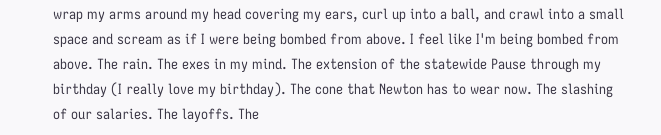wrap my arms around my head covering my ears, curl up into a ball, and crawl into a small space and scream as if I were being bombed from above. I feel like I'm being bombed from above. The rain. The exes in my mind. The extension of the statewide Pause through my birthday (I really love my birthday). The cone that Newton has to wear now. The slashing of our salaries. The layoffs. The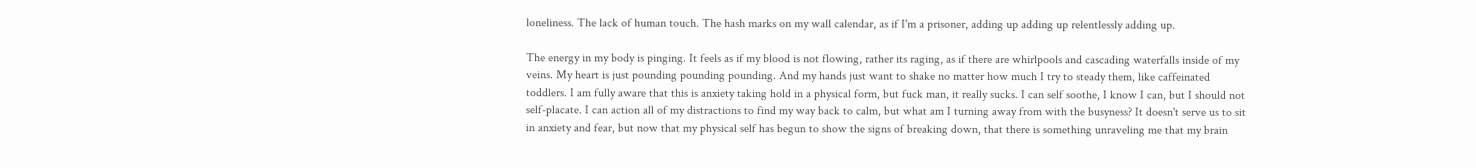loneliness. The lack of human touch. The hash marks on my wall calendar, as if I'm a prisoner, adding up adding up relentlessly adding up.

The energy in my body is pinging. It feels as if my blood is not flowing, rather its raging, as if there are whirlpools and cascading waterfalls inside of my veins. My heart is just pounding pounding pounding. And my hands just want to shake no matter how much I try to steady them, like caffeinated toddlers. I am fully aware that this is anxiety taking hold in a physical form, but fuck man, it really sucks. I can self soothe, I know I can, but I should not self-placate. I can action all of my distractions to find my way back to calm, but what am I turning away from with the busyness? It doesn't serve us to sit in anxiety and fear, but now that my physical self has begun to show the signs of breaking down, that there is something unraveling me that my brain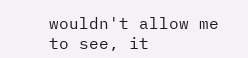wouldn't allow me to see, it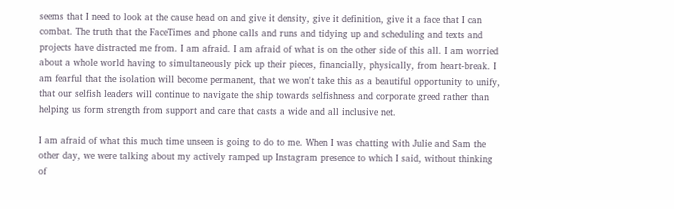seems that I need to look at the cause head on and give it density, give it definition, give it a face that I can combat. The truth that the FaceTimes and phone calls and runs and tidying up and scheduling and texts and projects have distracted me from. I am afraid. I am afraid of what is on the other side of this all. I am worried about a whole world having to simultaneously pick up their pieces, financially, physically, from heart-break. I am fearful that the isolation will become permanent, that we won't take this as a beautiful opportunity to unify, that our selfish leaders will continue to navigate the ship towards selfishness and corporate greed rather than helping us form strength from support and care that casts a wide and all inclusive net.

I am afraid of what this much time unseen is going to do to me. When I was chatting with Julie and Sam the other day, we were talking about my actively ramped up Instagram presence to which I said, without thinking of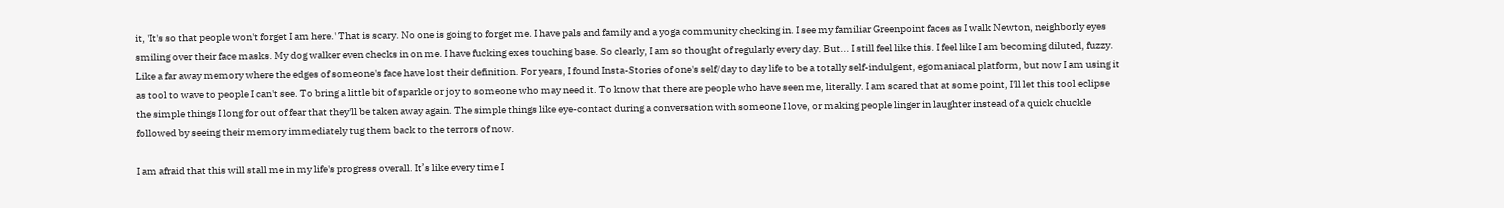it, 'It's so that people won't forget I am here.' That is scary. No one is going to forget me. I have pals and family and a yoga community checking in. I see my familiar Greenpoint faces as I walk Newton, neighborly eyes smiling over their face masks. My dog walker even checks in on me. I have fucking exes touching base. So clearly, I am so thought of regularly every day. But... I still feel like this. I feel like I am becoming diluted, fuzzy. Like a far away memory where the edges of someone's face have lost their definition. For years, I found Insta-Stories of one's self/day to day life to be a totally self-indulgent, egomaniacal platform, but now I am using it as tool to wave to people I can't see. To bring a little bit of sparkle or joy to someone who may need it. To know that there are people who have seen me, literally. I am scared that at some point, I'll let this tool eclipse the simple things I long for out of fear that they'll be taken away again. The simple things like eye-contact during a conversation with someone I love, or making people linger in laughter instead of a quick chuckle followed by seeing their memory immediately tug them back to the terrors of now.

I am afraid that this will stall me in my life's progress overall. It’s like every time I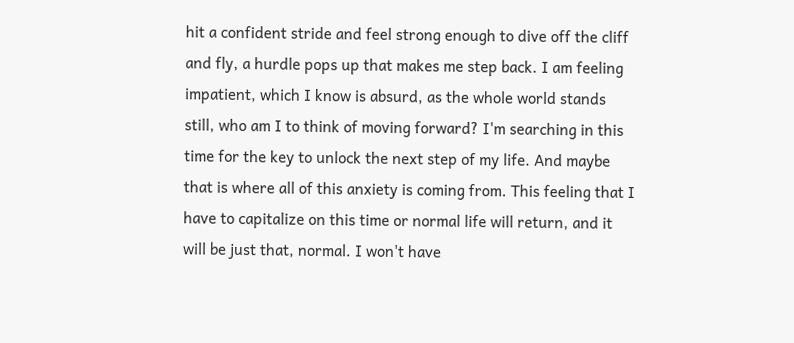hit a confident stride and feel strong enough to dive off the cliff and fly, a hurdle pops up that makes me step back. I am feeling impatient, which I know is absurd, as the whole world stands still, who am I to think of moving forward? I'm searching in this time for the key to unlock the next step of my life. And maybe that is where all of this anxiety is coming from. This feeling that I have to capitalize on this time or normal life will return, and it will be just that, normal. I won't have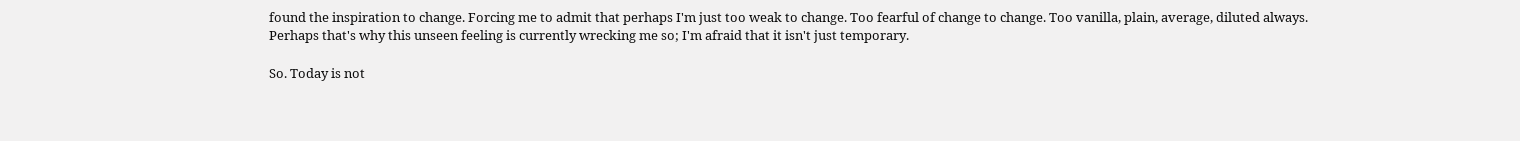found the inspiration to change. Forcing me to admit that perhaps I'm just too weak to change. Too fearful of change to change. Too vanilla, plain, average, diluted always. Perhaps that's why this unseen feeling is currently wrecking me so; I'm afraid that it isn't just temporary.

So. Today is not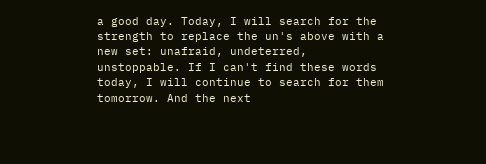a good day. Today, I will search for the strength to replace the un's above with a new set: unafraid, undeterred, unstoppable. If I can't find these words today, I will continue to search for them tomorrow. And the next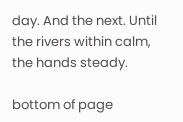day. And the next. Until the rivers within calm, the hands steady.

bottom of page